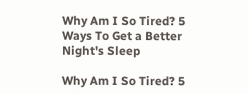Why Am I So Tired? 5 Ways To Get a Better Night's Sleep

Why Am I So Tired? 5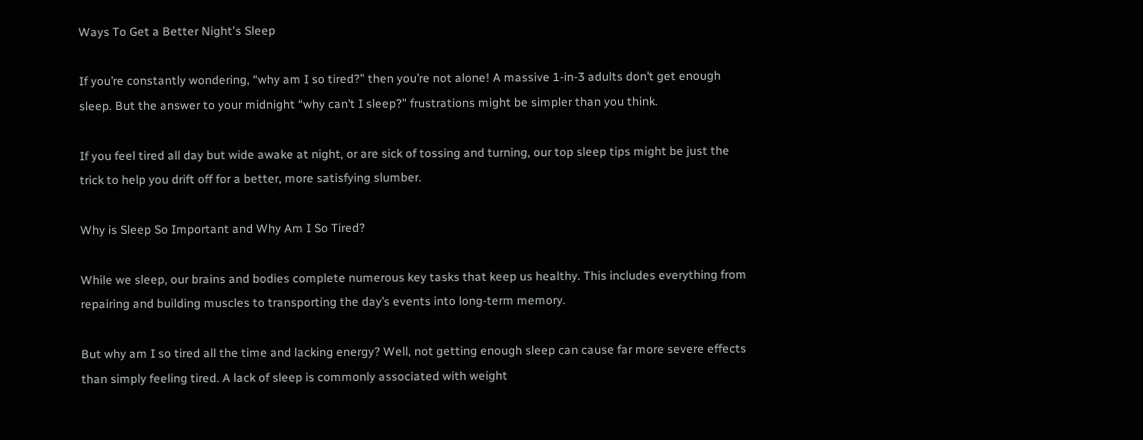Ways To Get a Better Night's Sleep

If you’re constantly wondering, “why am I so tired?” then you’re not alone! A massive 1-in-3 adults don’t get enough sleep. But the answer to your midnight “why can’t I sleep?” frustrations might be simpler than you think.

If you feel tired all day but wide awake at night, or are sick of tossing and turning, our top sleep tips might be just the trick to help you drift off for a better, more satisfying slumber.

Why is Sleep So Important and Why Am I So Tired?

While we sleep, our brains and bodies complete numerous key tasks that keep us healthy. This includes everything from repairing and building muscles to transporting the day’s events into long-term memory.

But why am I so tired all the time and lacking energy? Well, not getting enough sleep can cause far more severe effects than simply feeling tired. A lack of sleep is commonly associated with weight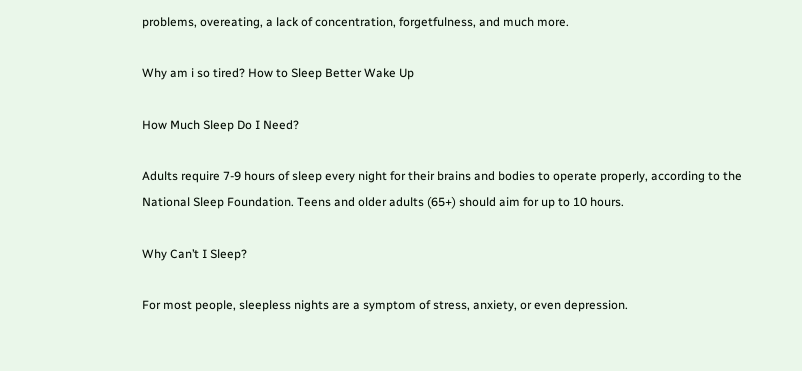problems, overeating, a lack of concentration, forgetfulness, and much more.

Why am i so tired? How to Sleep Better Wake Up

How Much Sleep Do I Need?

Adults require 7-9 hours of sleep every night for their brains and bodies to operate properly, according to the National Sleep Foundation. Teens and older adults (65+) should aim for up to 10 hours.

Why Can’t I Sleep?

For most people, sleepless nights are a symptom of stress, anxiety, or even depression.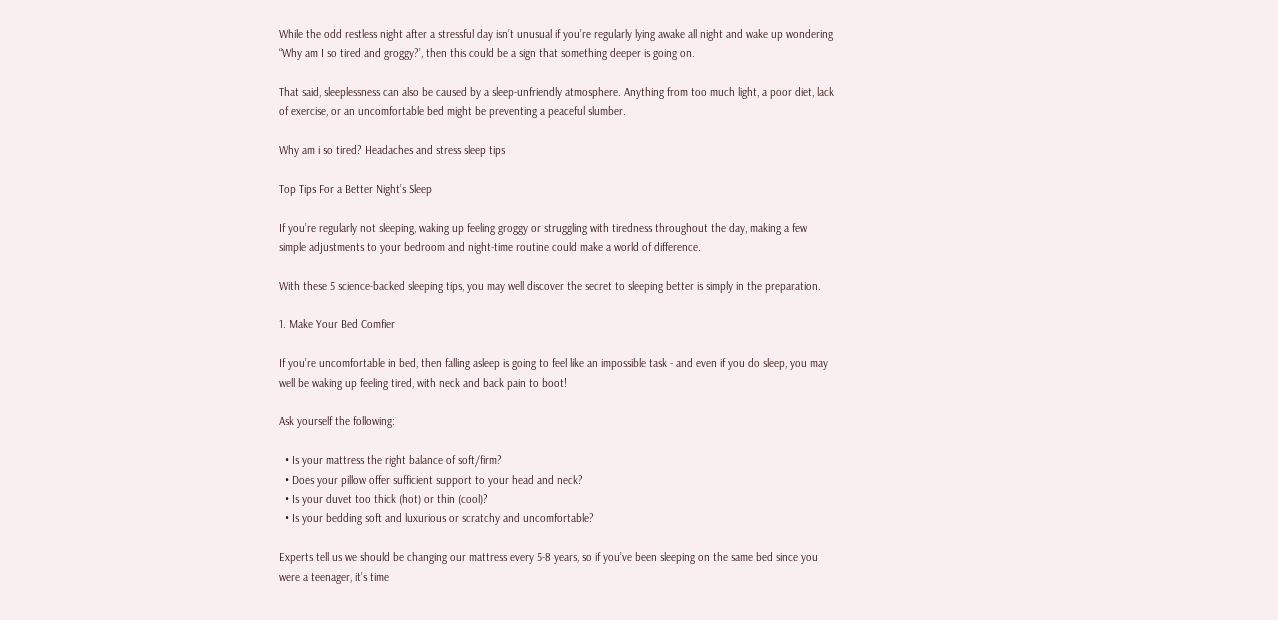While the odd restless night after a stressful day isn’t unusual if you’re regularly lying awake all night and wake up wondering “Why am I so tired and groggy?’, then this could be a sign that something deeper is going on.

That said, sleeplessness can also be caused by a sleep-unfriendly atmosphere. Anything from too much light, a poor diet, lack of exercise, or an uncomfortable bed might be preventing a peaceful slumber.

Why am i so tired? Headaches and stress sleep tips

Top Tips For a Better Night’s Sleep

If you’re regularly not sleeping, waking up feeling groggy or struggling with tiredness throughout the day, making a few simple adjustments to your bedroom and night-time routine could make a world of difference.

With these 5 science-backed sleeping tips, you may well discover the secret to sleeping better is simply in the preparation.

1. Make Your Bed Comfier

If you’re uncomfortable in bed, then falling asleep is going to feel like an impossible task - and even if you do sleep, you may well be waking up feeling tired, with neck and back pain to boot!

Ask yourself the following:

  • Is your mattress the right balance of soft/firm?
  • Does your pillow offer sufficient support to your head and neck?
  • Is your duvet too thick (hot) or thin (cool)?
  • Is your bedding soft and luxurious or scratchy and uncomfortable?

Experts tell us we should be changing our mattress every 5-8 years, so if you’ve been sleeping on the same bed since you were a teenager, it’s time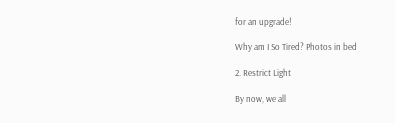for an upgrade!

Why am I So Tired? Photos in bed

2. Restrict Light

By now, we all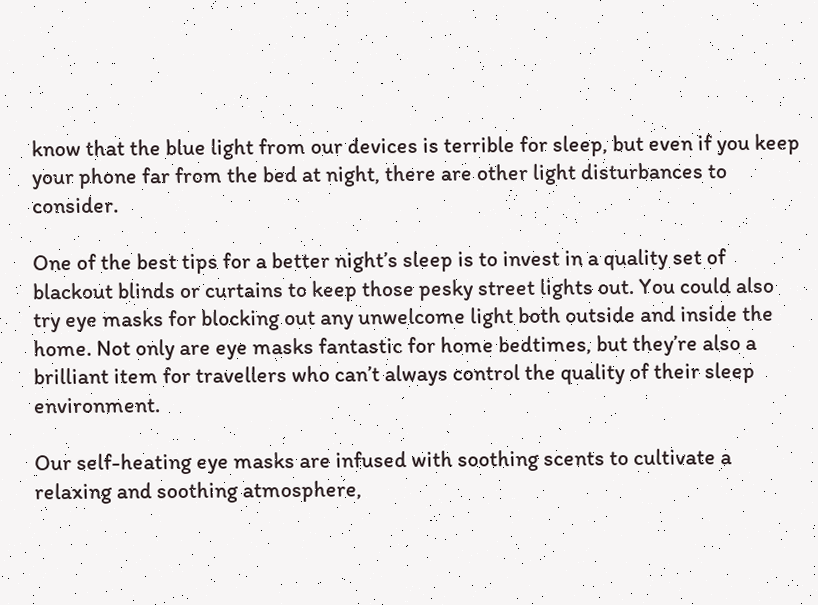know that the blue light from our devices is terrible for sleep, but even if you keep your phone far from the bed at night, there are other light disturbances to consider.

One of the best tips for a better night’s sleep is to invest in a quality set of blackout blinds or curtains to keep those pesky street lights out. You could also try eye masks for blocking out any unwelcome light both outside and inside the home. Not only are eye masks fantastic for home bedtimes, but they’re also a brilliant item for travellers who can’t always control the quality of their sleep environment.

Our self-heating eye masks are infused with soothing scents to cultivate a relaxing and soothing atmosphere,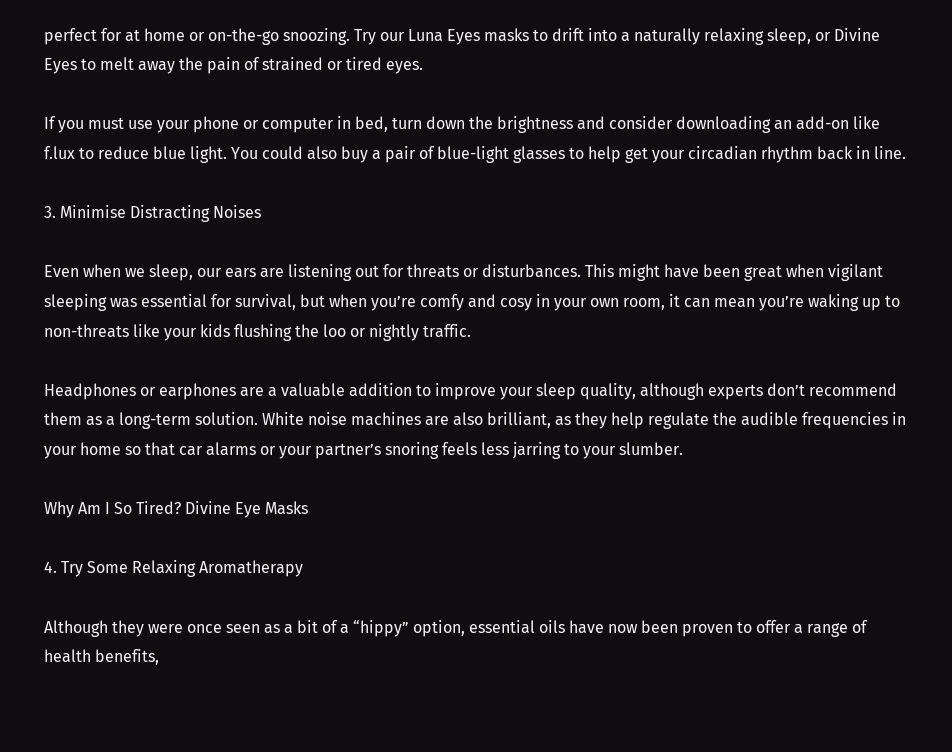perfect for at home or on-the-go snoozing. Try our Luna Eyes masks to drift into a naturally relaxing sleep, or Divine Eyes to melt away the pain of strained or tired eyes.

If you must use your phone or computer in bed, turn down the brightness and consider downloading an add-on like f.lux to reduce blue light. You could also buy a pair of blue-light glasses to help get your circadian rhythm back in line.

3. Minimise Distracting Noises

Even when we sleep, our ears are listening out for threats or disturbances. This might have been great when vigilant sleeping was essential for survival, but when you’re comfy and cosy in your own room, it can mean you’re waking up to non-threats like your kids flushing the loo or nightly traffic.

Headphones or earphones are a valuable addition to improve your sleep quality, although experts don’t recommend them as a long-term solution. White noise machines are also brilliant, as they help regulate the audible frequencies in your home so that car alarms or your partner’s snoring feels less jarring to your slumber.

Why Am I So Tired? Divine Eye Masks

4. Try Some Relaxing Aromatherapy

Although they were once seen as a bit of a “hippy” option, essential oils have now been proven to offer a range of health benefits,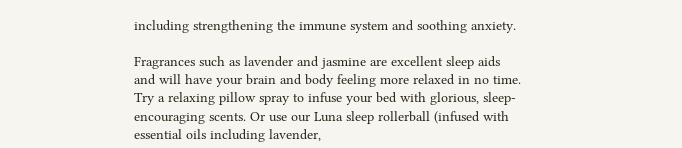including strengthening the immune system and soothing anxiety.

Fragrances such as lavender and jasmine are excellent sleep aids and will have your brain and body feeling more relaxed in no time. Try a relaxing pillow spray to infuse your bed with glorious, sleep-encouraging scents. Or use our Luna sleep rollerball (infused with essential oils including lavender,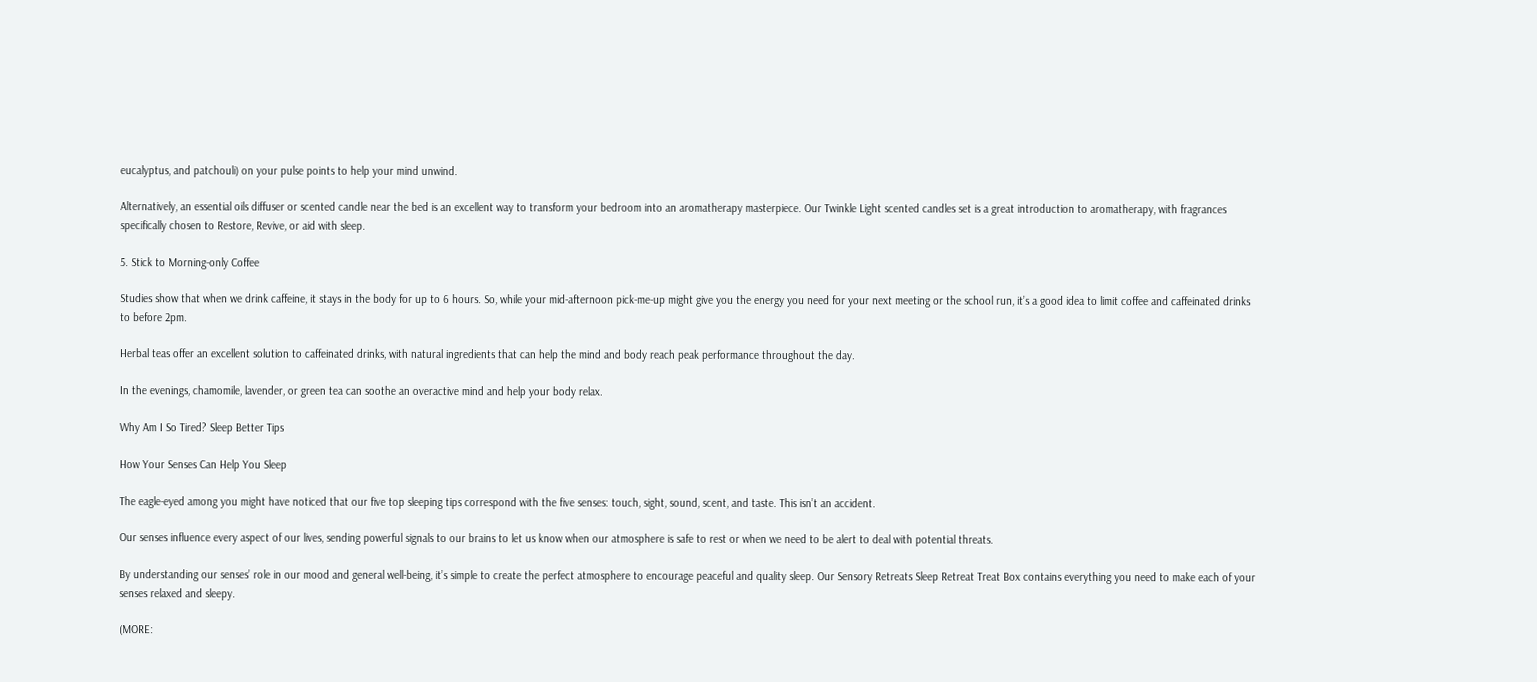eucalyptus, and patchouli) on your pulse points to help your mind unwind.

Alternatively, an essential oils diffuser or scented candle near the bed is an excellent way to transform your bedroom into an aromatherapy masterpiece. Our Twinkle Light scented candles set is a great introduction to aromatherapy, with fragrances specifically chosen to Restore, Revive, or aid with sleep.

5. Stick to Morning-only Coffee

Studies show that when we drink caffeine, it stays in the body for up to 6 hours. So, while your mid-afternoon pick-me-up might give you the energy you need for your next meeting or the school run, it’s a good idea to limit coffee and caffeinated drinks to before 2pm.

Herbal teas offer an excellent solution to caffeinated drinks, with natural ingredients that can help the mind and body reach peak performance throughout the day.

In the evenings, chamomile, lavender, or green tea can soothe an overactive mind and help your body relax.

Why Am I So Tired? Sleep Better Tips

How Your Senses Can Help You Sleep

The eagle-eyed among you might have noticed that our five top sleeping tips correspond with the five senses: touch, sight, sound, scent, and taste. This isn’t an accident.

Our senses influence every aspect of our lives, sending powerful signals to our brains to let us know when our atmosphere is safe to rest or when we need to be alert to deal with potential threats.

By understanding our senses’ role in our mood and general well-being, it’s simple to create the perfect atmosphere to encourage peaceful and quality sleep. Our Sensory Retreats Sleep Retreat Treat Box contains everything you need to make each of your senses relaxed and sleepy.

(MORE: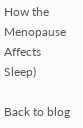How the Menopause Affects Sleep)

Back to blog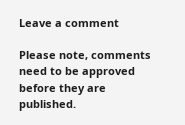Leave a comment

Please note, comments need to be approved before they are published.